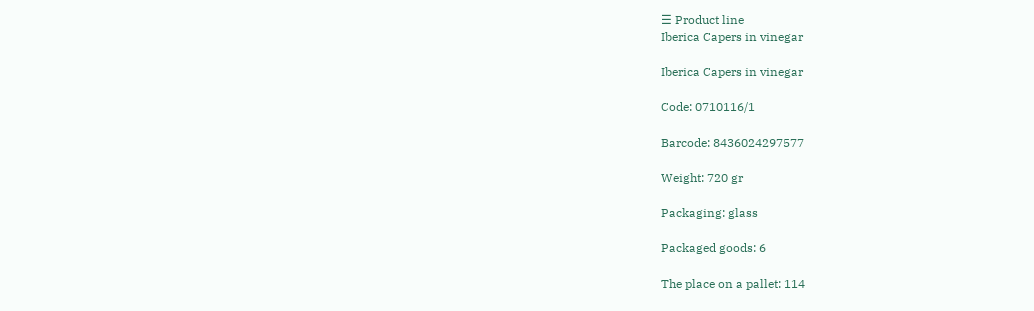☰ Product line
Iberica Capers in vinegar

Iberica Capers in vinegar

Code: 0710116/1

Barcode: 8436024297577

Weight: 720 gr

Packaging: glass

Packaged goods: 6

The place on a pallet: 114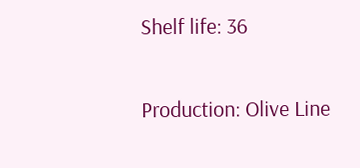Shelf life: 36

Production: Olive Line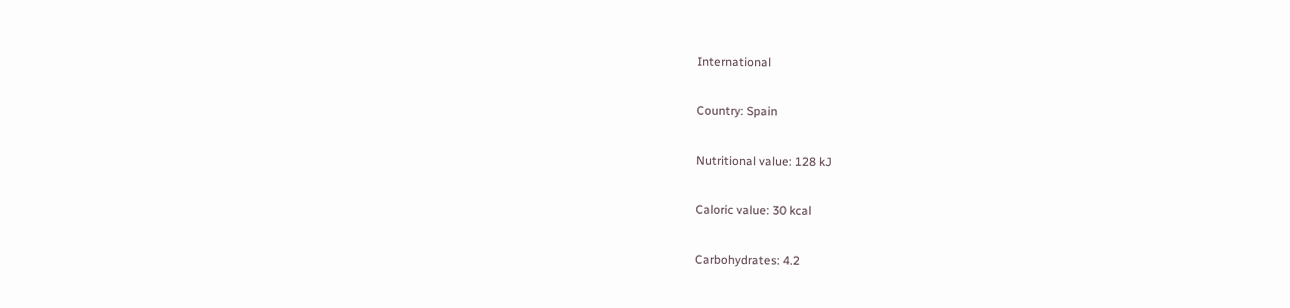International

Country: Spain

Nutritional value: 128 kJ

Caloric value: 30 kcal

Carbohydrates: 4.2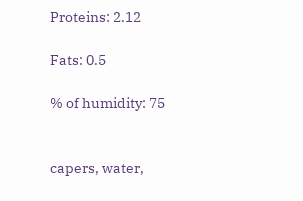Proteins: 2.12

Fats: 0.5

% of humidity: 75


capers, water,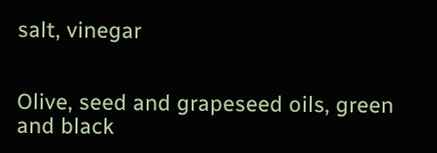salt, vinegar


Olive, seed and grapeseed oils, green and black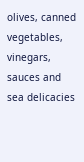olives, canned vegetables, vinegars, sauces and sea delicacies